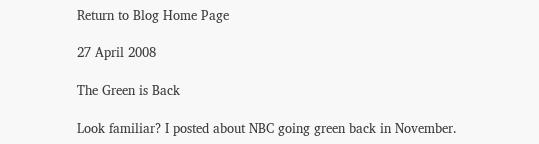Return to Blog Home Page

27 April 2008

The Green is Back

Look familiar? I posted about NBC going green back in November.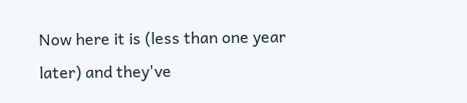Now here it is (less than one year later) and they've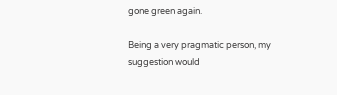gone green again.

Being a very pragmatic person, my suggestion would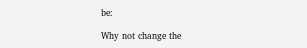be:

Why not change the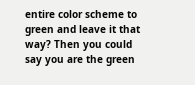entire color scheme to green and leave it that way? Then you could say you are the green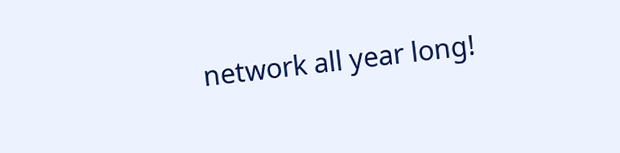network all year long!